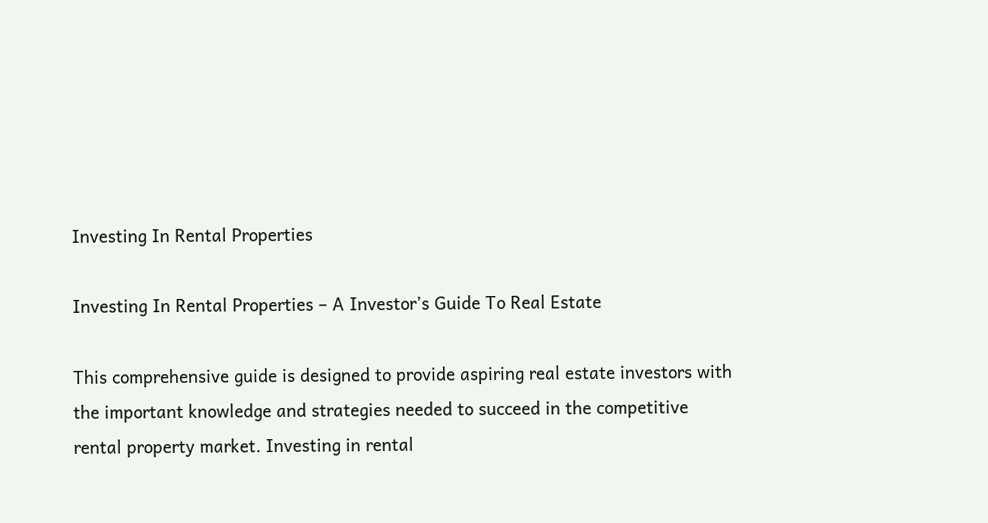Investing In Rental Properties

Investing In Rental Properties – A Investor’s Guide To Real Estate

This comprehensive guide is designed to provide aspiring real estate investors with the important knowledge and strategies needed to succeed in the competitive rental property market. Investing in rental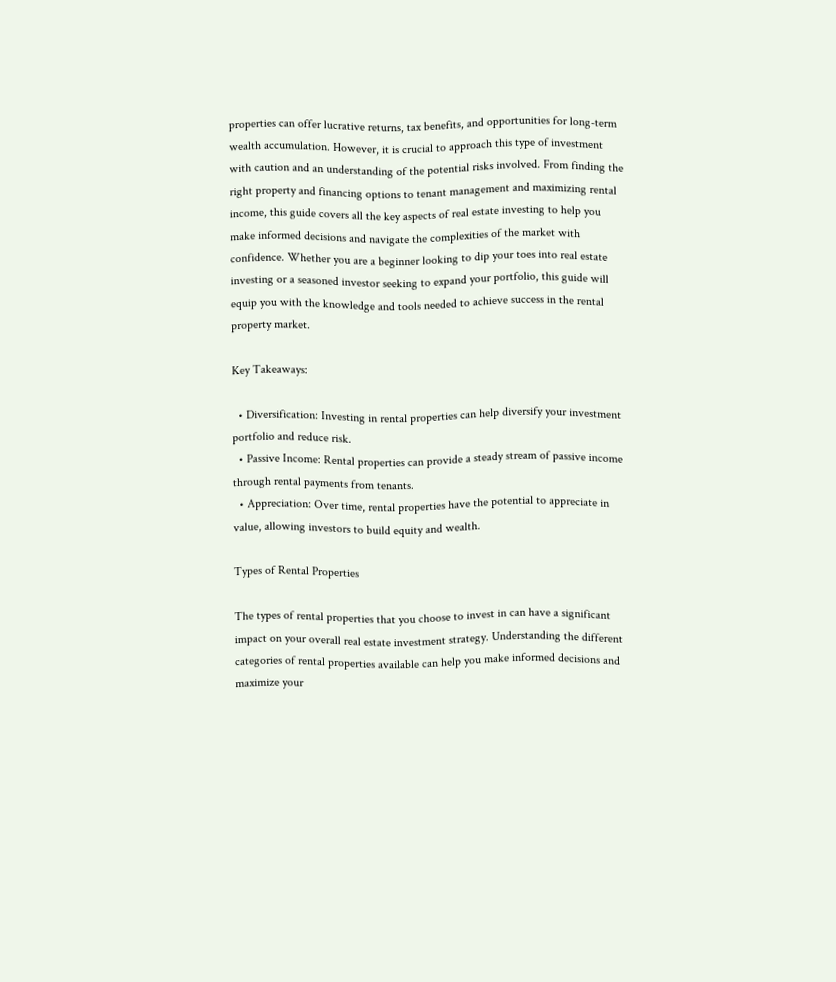properties can offer lucrative returns, tax benefits, and opportunities for long-term wealth accumulation. However, it is crucial to approach this type of investment with caution and an understanding of the potential risks involved. From finding the right property and financing options to tenant management and maximizing rental income, this guide covers all the key aspects of real estate investing to help you make informed decisions and navigate the complexities of the market with confidence. Whether you are a beginner looking to dip your toes into real estate investing or a seasoned investor seeking to expand your portfolio, this guide will equip you with the knowledge and tools needed to achieve success in the rental property market.

Key Takeaways:

  • Diversification: Investing in rental properties can help diversify your investment portfolio and reduce risk.
  • Passive Income: Rental properties can provide a steady stream of passive income through rental payments from tenants.
  • Appreciation: Over time, rental properties have the potential to appreciate in value, allowing investors to build equity and wealth.

Types of Rental Properties

The types of rental properties that you choose to invest in can have a significant impact on your overall real estate investment strategy. Understanding the different categories of rental properties available can help you make informed decisions and maximize your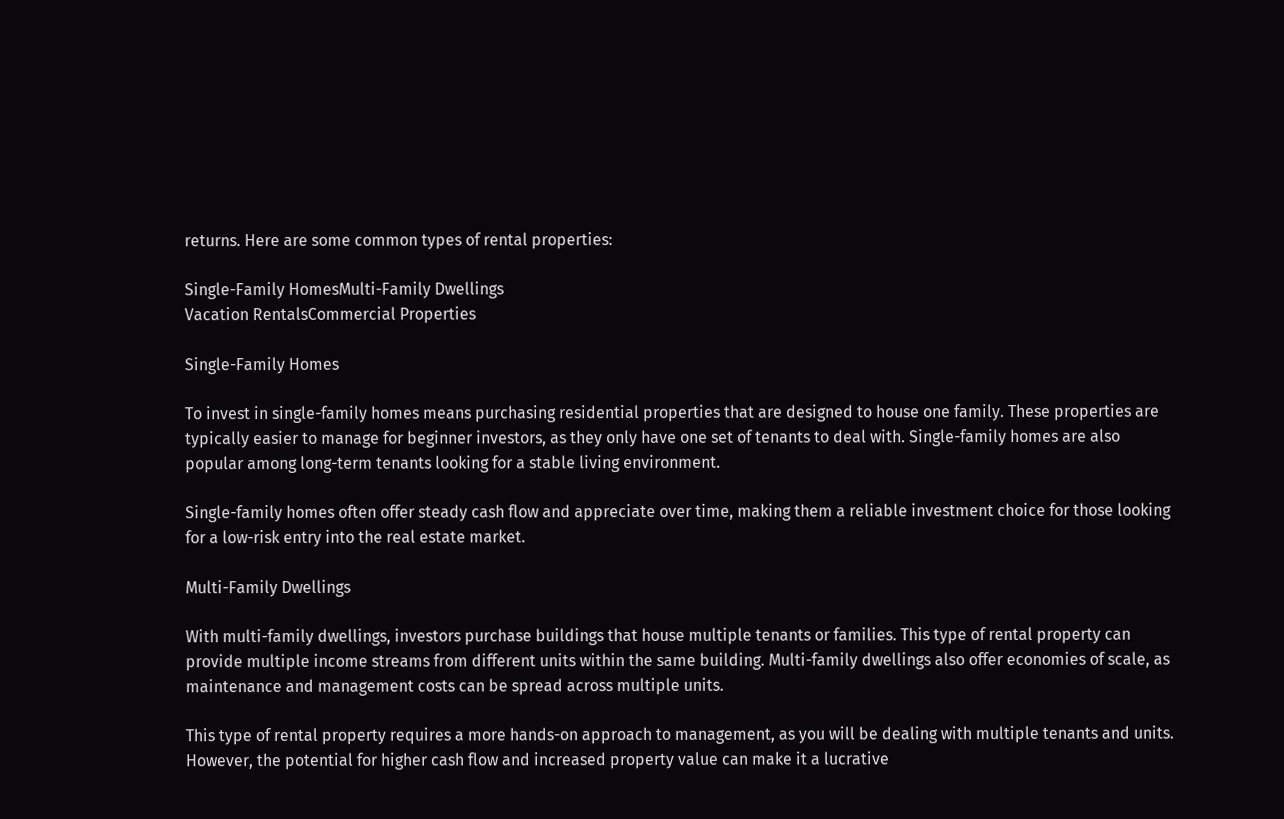returns. Here are some common types of rental properties:

Single-Family HomesMulti-Family Dwellings
Vacation RentalsCommercial Properties

Single-Family Homes

To invest in single-family homes means purchasing residential properties that are designed to house one family. These properties are typically easier to manage for beginner investors, as they only have one set of tenants to deal with. Single-family homes are also popular among long-term tenants looking for a stable living environment.

Single-family homes often offer steady cash flow and appreciate over time, making them a reliable investment choice for those looking for a low-risk entry into the real estate market.

Multi-Family Dwellings

With multi-family dwellings, investors purchase buildings that house multiple tenants or families. This type of rental property can provide multiple income streams from different units within the same building. Multi-family dwellings also offer economies of scale, as maintenance and management costs can be spread across multiple units.

This type of rental property requires a more hands-on approach to management, as you will be dealing with multiple tenants and units. However, the potential for higher cash flow and increased property value can make it a lucrative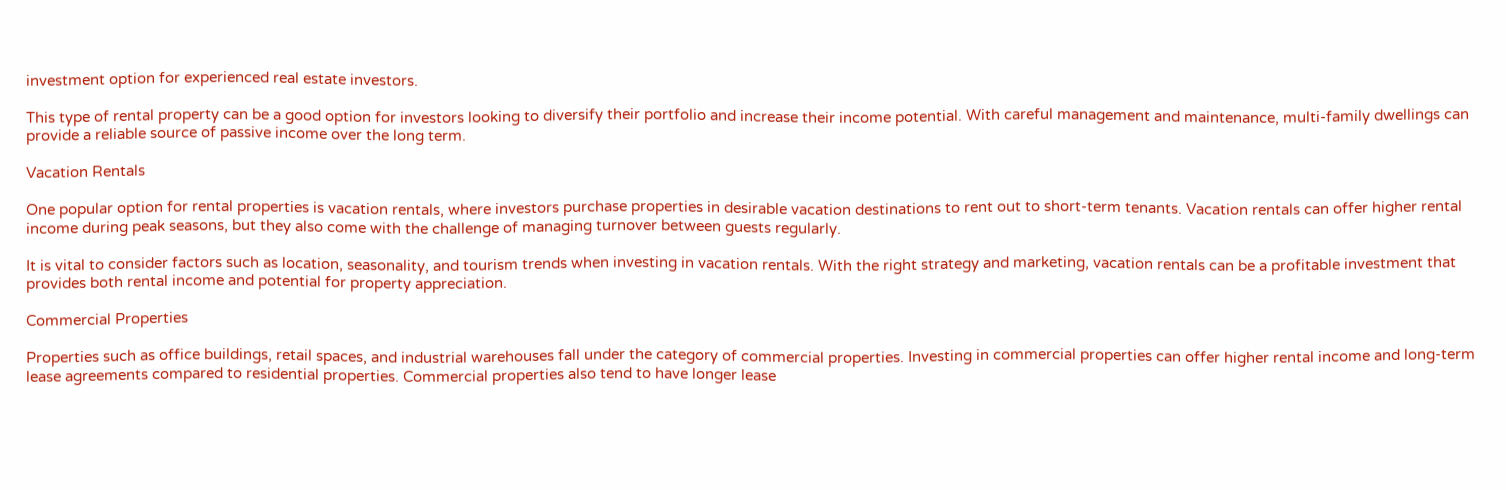investment option for experienced real estate investors.

This type of rental property can be a good option for investors looking to diversify their portfolio and increase their income potential. With careful management and maintenance, multi-family dwellings can provide a reliable source of passive income over the long term.

Vacation Rentals

One popular option for rental properties is vacation rentals, where investors purchase properties in desirable vacation destinations to rent out to short-term tenants. Vacation rentals can offer higher rental income during peak seasons, but they also come with the challenge of managing turnover between guests regularly.

It is vital to consider factors such as location, seasonality, and tourism trends when investing in vacation rentals. With the right strategy and marketing, vacation rentals can be a profitable investment that provides both rental income and potential for property appreciation.

Commercial Properties

Properties such as office buildings, retail spaces, and industrial warehouses fall under the category of commercial properties. Investing in commercial properties can offer higher rental income and long-term lease agreements compared to residential properties. Commercial properties also tend to have longer lease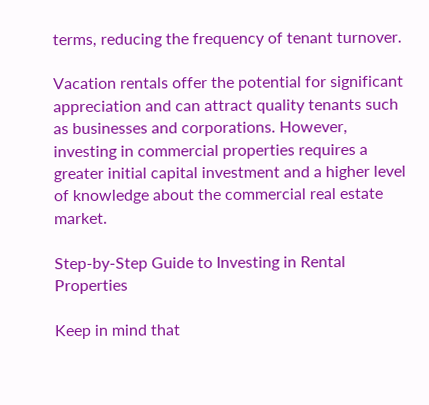terms, reducing the frequency of tenant turnover.

Vacation rentals offer the potential for significant appreciation and can attract quality tenants such as businesses and corporations. However, investing in commercial properties requires a greater initial capital investment and a higher level of knowledge about the commercial real estate market.

Step-by-Step Guide to Investing in Rental Properties

Keep in mind that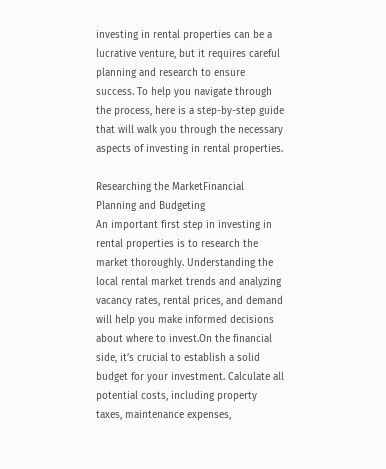investing in rental properties can be a lucrative venture, but it requires careful planning and research to ensure success. To help you navigate through the process, here is a step-by-step guide that will walk you through the necessary aspects of investing in rental properties.

Researching the MarketFinancial Planning and Budgeting
An important first step in investing in rental properties is to research the market thoroughly. Understanding the local rental market trends and analyzing vacancy rates, rental prices, and demand will help you make informed decisions about where to invest.On the financial side, it’s crucial to establish a solid budget for your investment. Calculate all potential costs, including property taxes, maintenance expenses,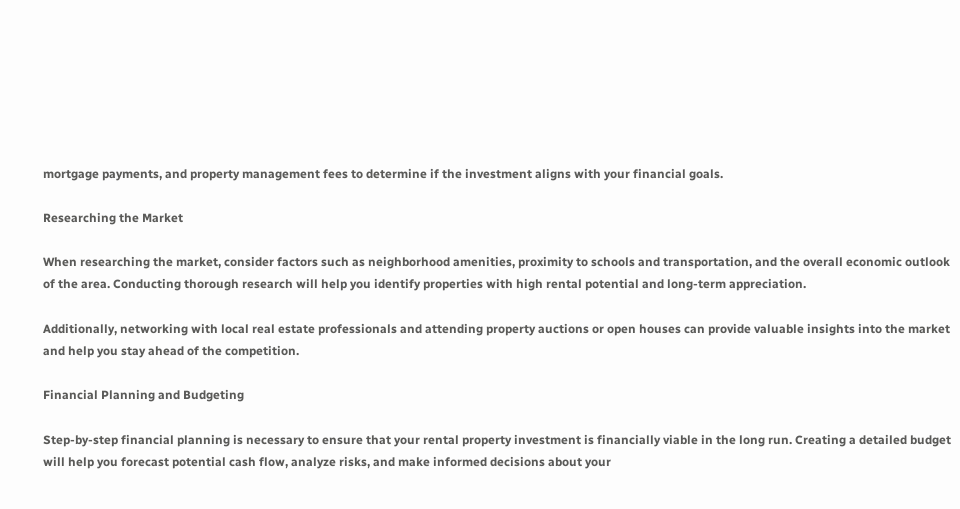mortgage payments, and property management fees to determine if the investment aligns with your financial goals.

Researching the Market

When researching the market, consider factors such as neighborhood amenities, proximity to schools and transportation, and the overall economic outlook of the area. Conducting thorough research will help you identify properties with high rental potential and long-term appreciation.

Additionally, networking with local real estate professionals and attending property auctions or open houses can provide valuable insights into the market and help you stay ahead of the competition.

Financial Planning and Budgeting

Step-by-step financial planning is necessary to ensure that your rental property investment is financially viable in the long run. Creating a detailed budget will help you forecast potential cash flow, analyze risks, and make informed decisions about your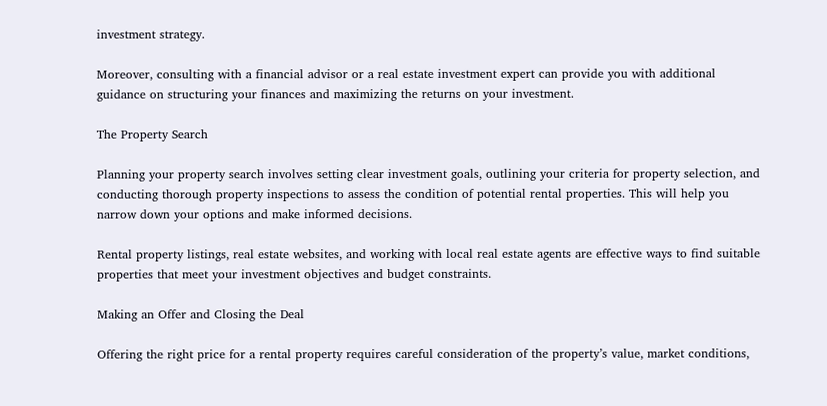investment strategy.

Moreover, consulting with a financial advisor or a real estate investment expert can provide you with additional guidance on structuring your finances and maximizing the returns on your investment.

The Property Search

Planning your property search involves setting clear investment goals, outlining your criteria for property selection, and conducting thorough property inspections to assess the condition of potential rental properties. This will help you narrow down your options and make informed decisions.

Rental property listings, real estate websites, and working with local real estate agents are effective ways to find suitable properties that meet your investment objectives and budget constraints.

Making an Offer and Closing the Deal

Offering the right price for a rental property requires careful consideration of the property’s value, market conditions,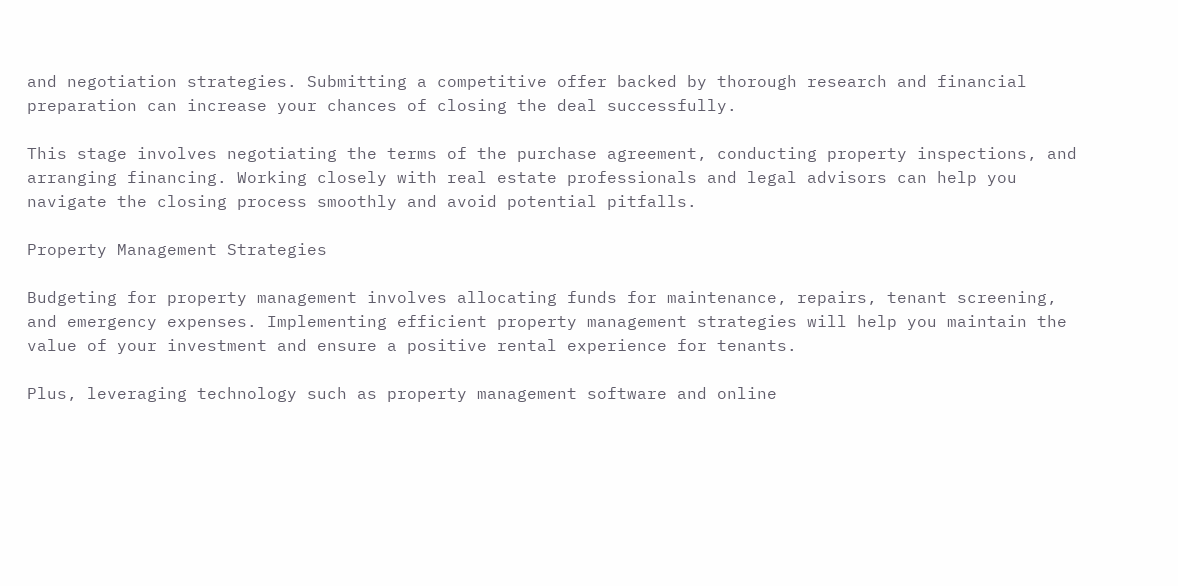and negotiation strategies. Submitting a competitive offer backed by thorough research and financial preparation can increase your chances of closing the deal successfully.

This stage involves negotiating the terms of the purchase agreement, conducting property inspections, and arranging financing. Working closely with real estate professionals and legal advisors can help you navigate the closing process smoothly and avoid potential pitfalls.

Property Management Strategies

Budgeting for property management involves allocating funds for maintenance, repairs, tenant screening, and emergency expenses. Implementing efficient property management strategies will help you maintain the value of your investment and ensure a positive rental experience for tenants.

Plus, leveraging technology such as property management software and online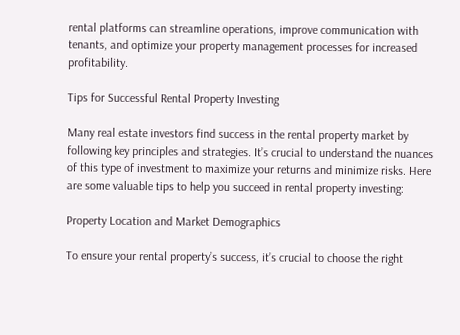rental platforms can streamline operations, improve communication with tenants, and optimize your property management processes for increased profitability.

Tips for Successful Rental Property Investing

Many real estate investors find success in the rental property market by following key principles and strategies. It’s crucial to understand the nuances of this type of investment to maximize your returns and minimize risks. Here are some valuable tips to help you succeed in rental property investing:

Property Location and Market Demographics

To ensure your rental property’s success, it’s crucial to choose the right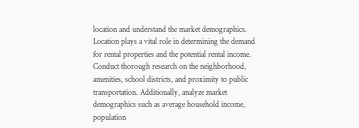location and understand the market demographics. Location plays a vital role in determining the demand for rental properties and the potential rental income. Conduct thorough research on the neighborhood, amenities, school districts, and proximity to public transportation. Additionally, analyze market demographics such as average household income, population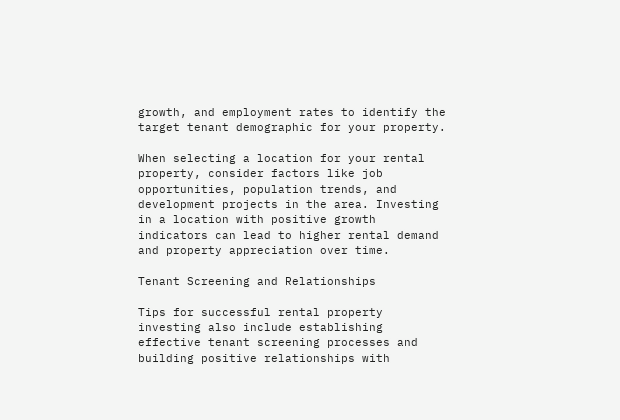growth, and employment rates to identify the target tenant demographic for your property.

When selecting a location for your rental property, consider factors like job opportunities, population trends, and development projects in the area. Investing in a location with positive growth indicators can lead to higher rental demand and property appreciation over time.

Tenant Screening and Relationships

Tips for successful rental property investing also include establishing effective tenant screening processes and building positive relationships with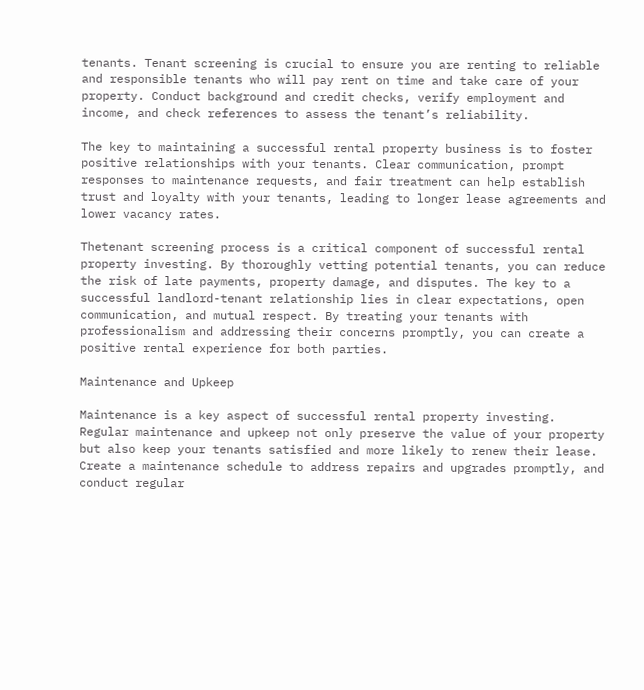tenants. Tenant screening is crucial to ensure you are renting to reliable and responsible tenants who will pay rent on time and take care of your property. Conduct background and credit checks, verify employment and income, and check references to assess the tenant’s reliability.

The key to maintaining a successful rental property business is to foster positive relationships with your tenants. Clear communication, prompt responses to maintenance requests, and fair treatment can help establish trust and loyalty with your tenants, leading to longer lease agreements and lower vacancy rates.

Thetenant screening process is a critical component of successful rental property investing. By thoroughly vetting potential tenants, you can reduce the risk of late payments, property damage, and disputes. The key to a successful landlord-tenant relationship lies in clear expectations, open communication, and mutual respect. By treating your tenants with professionalism and addressing their concerns promptly, you can create a positive rental experience for both parties.

Maintenance and Upkeep

Maintenance is a key aspect of successful rental property investing. Regular maintenance and upkeep not only preserve the value of your property but also keep your tenants satisfied and more likely to renew their lease. Create a maintenance schedule to address repairs and upgrades promptly, and conduct regular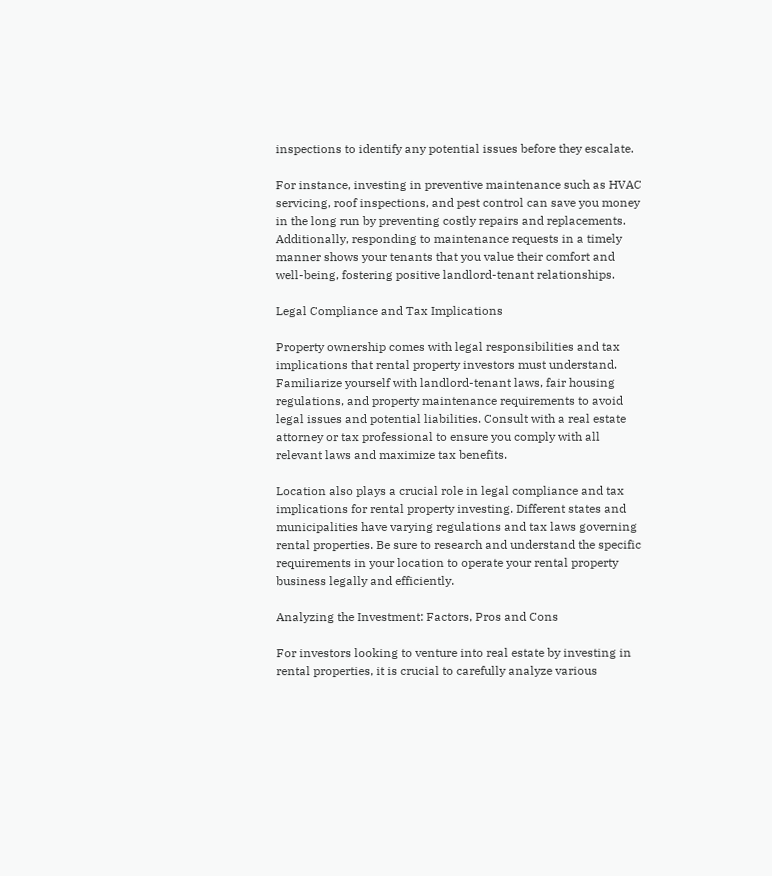inspections to identify any potential issues before they escalate.

For instance, investing in preventive maintenance such as HVAC servicing, roof inspections, and pest control can save you money in the long run by preventing costly repairs and replacements. Additionally, responding to maintenance requests in a timely manner shows your tenants that you value their comfort and well-being, fostering positive landlord-tenant relationships.

Legal Compliance and Tax Implications

Property ownership comes with legal responsibilities and tax implications that rental property investors must understand. Familiarize yourself with landlord-tenant laws, fair housing regulations, and property maintenance requirements to avoid legal issues and potential liabilities. Consult with a real estate attorney or tax professional to ensure you comply with all relevant laws and maximize tax benefits.

Location also plays a crucial role in legal compliance and tax implications for rental property investing. Different states and municipalities have varying regulations and tax laws governing rental properties. Be sure to research and understand the specific requirements in your location to operate your rental property business legally and efficiently.

Analyzing the Investment: Factors, Pros and Cons

For investors looking to venture into real estate by investing in rental properties, it is crucial to carefully analyze various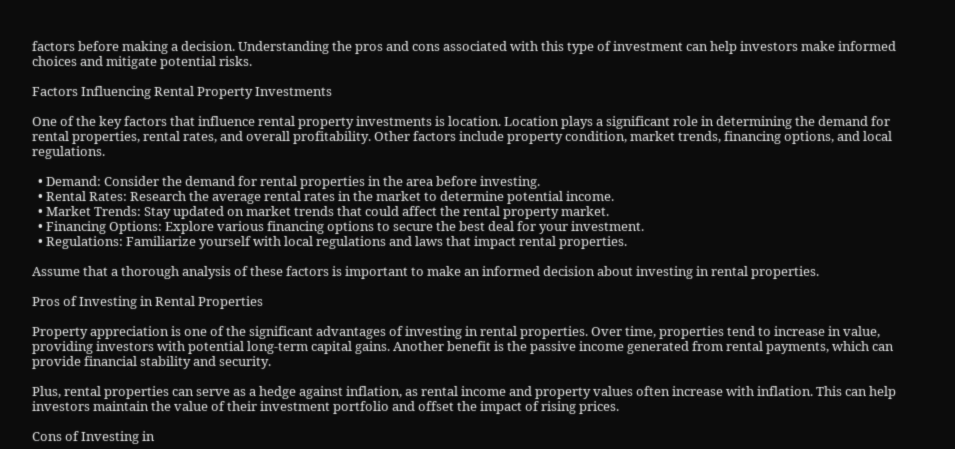factors before making a decision. Understanding the pros and cons associated with this type of investment can help investors make informed choices and mitigate potential risks.

Factors Influencing Rental Property Investments

One of the key factors that influence rental property investments is location. Location plays a significant role in determining the demand for rental properties, rental rates, and overall profitability. Other factors include property condition, market trends, financing options, and local regulations.

  • Demand: Consider the demand for rental properties in the area before investing.
  • Rental Rates: Research the average rental rates in the market to determine potential income.
  • Market Trends: Stay updated on market trends that could affect the rental property market.
  • Financing Options: Explore various financing options to secure the best deal for your investment.
  • Regulations: Familiarize yourself with local regulations and laws that impact rental properties.

Assume that a thorough analysis of these factors is important to make an informed decision about investing in rental properties.

Pros of Investing in Rental Properties

Property appreciation is one of the significant advantages of investing in rental properties. Over time, properties tend to increase in value, providing investors with potential long-term capital gains. Another benefit is the passive income generated from rental payments, which can provide financial stability and security.

Plus, rental properties can serve as a hedge against inflation, as rental income and property values often increase with inflation. This can help investors maintain the value of their investment portfolio and offset the impact of rising prices.

Cons of Investing in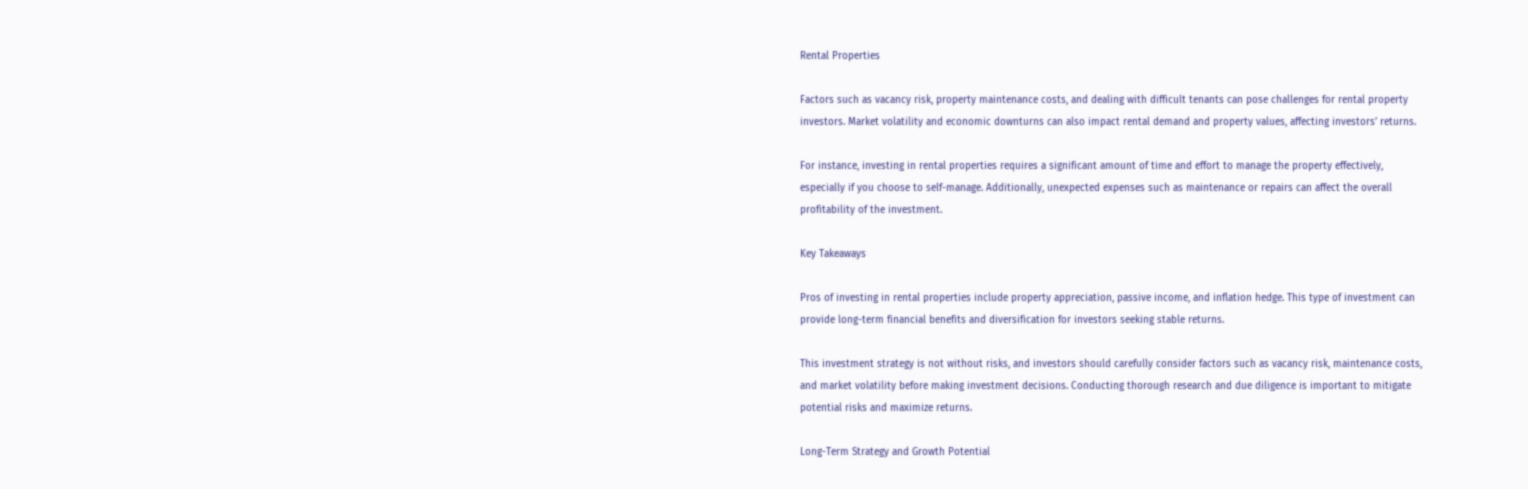Rental Properties

Factors such as vacancy risk, property maintenance costs, and dealing with difficult tenants can pose challenges for rental property investors. Market volatility and economic downturns can also impact rental demand and property values, affecting investors’ returns.

For instance, investing in rental properties requires a significant amount of time and effort to manage the property effectively, especially if you choose to self-manage. Additionally, unexpected expenses such as maintenance or repairs can affect the overall profitability of the investment.

Key Takeaways

Pros of investing in rental properties include property appreciation, passive income, and inflation hedge. This type of investment can provide long-term financial benefits and diversification for investors seeking stable returns.

This investment strategy is not without risks, and investors should carefully consider factors such as vacancy risk, maintenance costs, and market volatility before making investment decisions. Conducting thorough research and due diligence is important to mitigate potential risks and maximize returns.

Long-Term Strategy and Growth Potential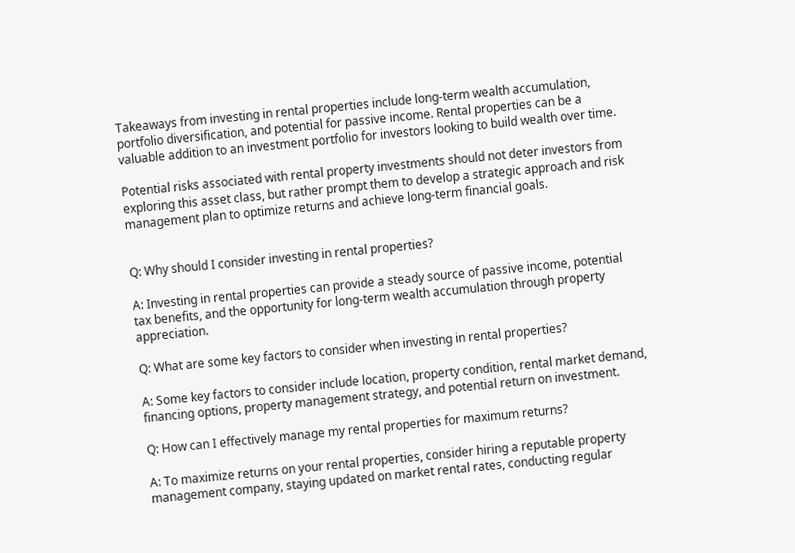Takeaways from investing in rental properties include long-term wealth accumulation, portfolio diversification, and potential for passive income. Rental properties can be a valuable addition to an investment portfolio for investors looking to build wealth over time.

Potential risks associated with rental property investments should not deter investors from exploring this asset class, but rather prompt them to develop a strategic approach and risk management plan to optimize returns and achieve long-term financial goals.


Q: Why should I consider investing in rental properties?

A: Investing in rental properties can provide a steady source of passive income, potential tax benefits, and the opportunity for long-term wealth accumulation through property appreciation.

Q: What are some key factors to consider when investing in rental properties?

A: Some key factors to consider include location, property condition, rental market demand, financing options, property management strategy, and potential return on investment.

Q: How can I effectively manage my rental properties for maximum returns?

A: To maximize returns on your rental properties, consider hiring a reputable property management company, staying updated on market rental rates, conducting regular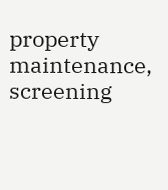property maintenance, screening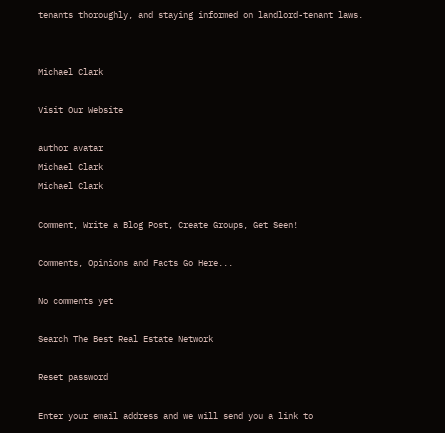tenants thoroughly, and staying informed on landlord-tenant laws.


Michael Clark

Visit Our Website

author avatar
Michael Clark
Michael Clark

Comment, Write a Blog Post, Create Groups, Get Seen!

Comments, Opinions and Facts Go Here...

No comments yet

Search The Best Real Estate Network

Reset password

Enter your email address and we will send you a link to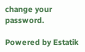change your password.

Powered by Estatik